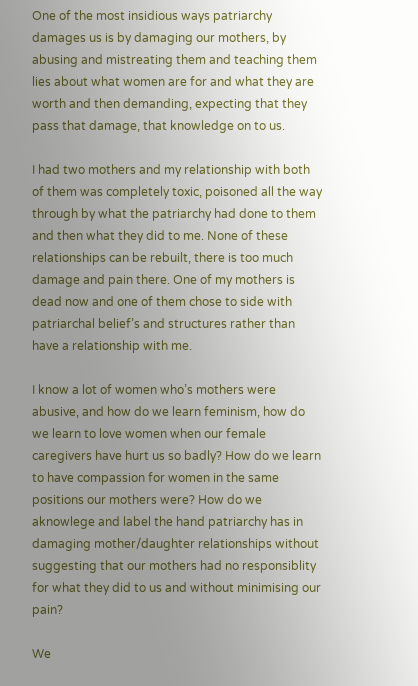One of the most insidious ways patriarchy damages us is by damaging our mothers, by abusing and mistreating them and teaching them lies about what women are for and what they are worth and then demanding, expecting that they pass that damage, that knowledge on to us.

I had two mothers and my relationship with both of them was completely toxic, poisoned all the way through by what the patriarchy had done to them and then what they did to me. None of these relationships can be rebuilt, there is too much damage and pain there. One of my mothers is dead now and one of them chose to side with patriarchal belief’s and structures rather than have a relationship with me.

I know a lot of women who’s mothers were abusive, and how do we learn feminism, how do we learn to love women when our female caregivers have hurt us so badly? How do we learn to have compassion for women in the same positions our mothers were? How do we aknowlege and label the hand patriarchy has in damaging mother/daughter relationships without suggesting that our mothers had no responsiblity for what they did to us and without minimising our pain?

We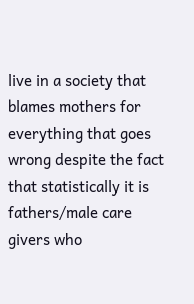live in a society that blames mothers for everything that goes wrong despite the fact that statistically it is fathers/male care givers who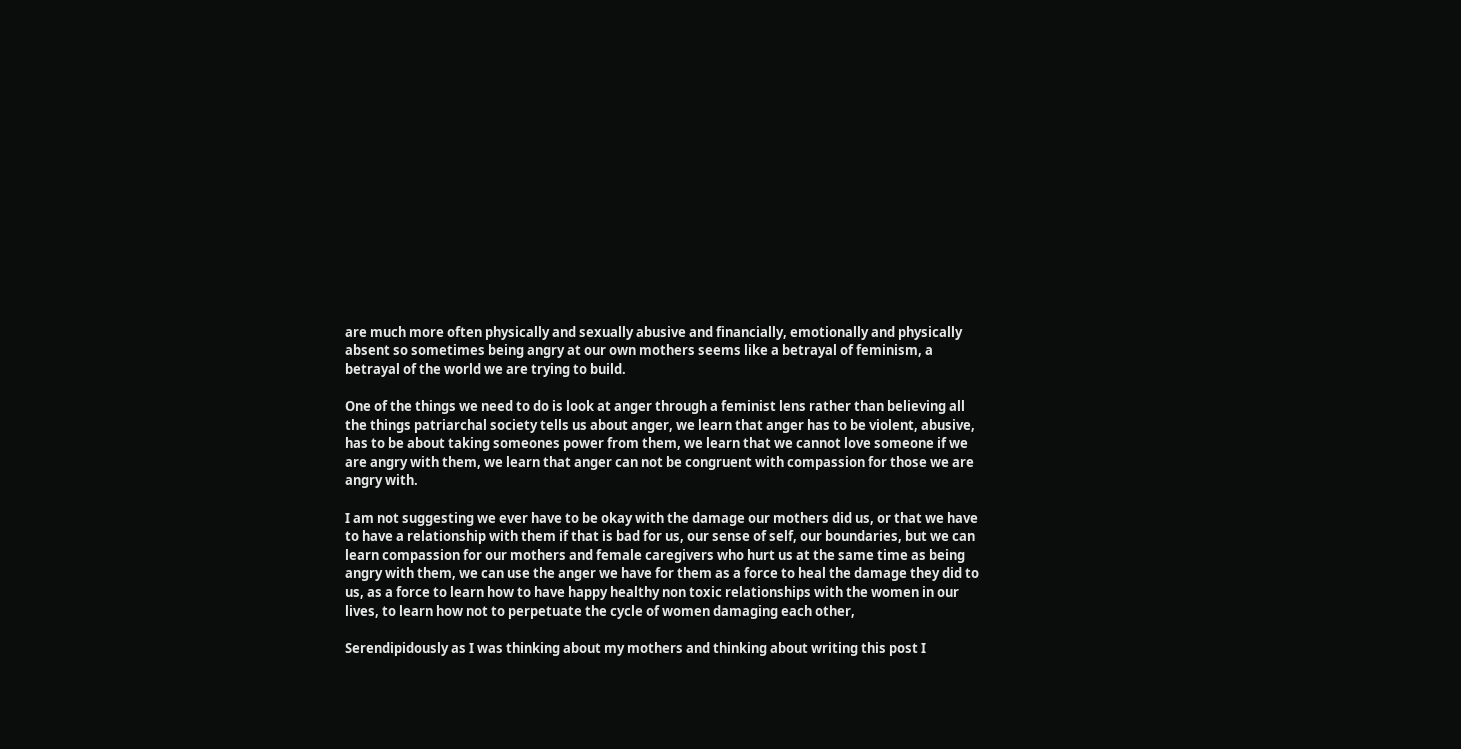are much more often physically and sexually abusive and financially, emotionally and physically absent so sometimes being angry at our own mothers seems like a betrayal of feminism, a betrayal of the world we are trying to build.

One of the things we need to do is look at anger through a feminist lens rather than believing all the things patriarchal society tells us about anger, we learn that anger has to be violent, abusive, has to be about taking someones power from them, we learn that we cannot love someone if we are angry with them, we learn that anger can not be congruent with compassion for those we are angry with.

I am not suggesting we ever have to be okay with the damage our mothers did us, or that we have to have a relationship with them if that is bad for us, our sense of self, our boundaries, but we can learn compassion for our mothers and female caregivers who hurt us at the same time as being angry with them, we can use the anger we have for them as a force to heal the damage they did to us, as a force to learn how to have happy healthy non toxic relationships with the women in our lives, to learn how not to perpetuate the cycle of women damaging each other,

Serendipidously as I was thinking about my mothers and thinking about writing this post I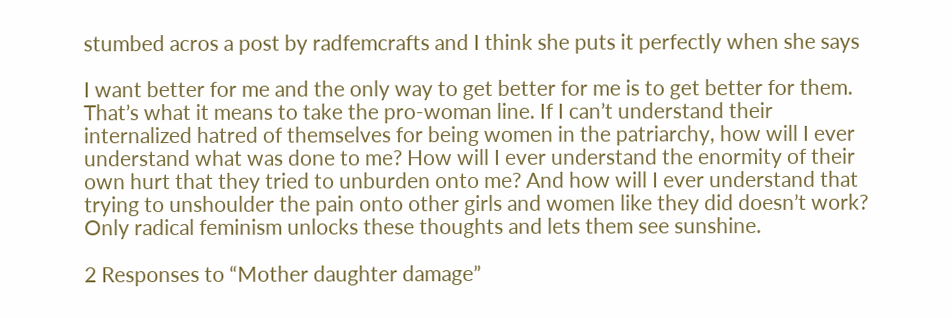stumbed acros a post by radfemcrafts and I think she puts it perfectly when she says

I want better for me and the only way to get better for me is to get better for them. That’s what it means to take the pro-woman line. If I can’t understand their internalized hatred of themselves for being women in the patriarchy, how will I ever understand what was done to me? How will I ever understand the enormity of their own hurt that they tried to unburden onto me? And how will I ever understand that trying to unshoulder the pain onto other girls and women like they did doesn’t work? Only radical feminism unlocks these thoughts and lets them see sunshine.

2 Responses to “Mother daughter damage”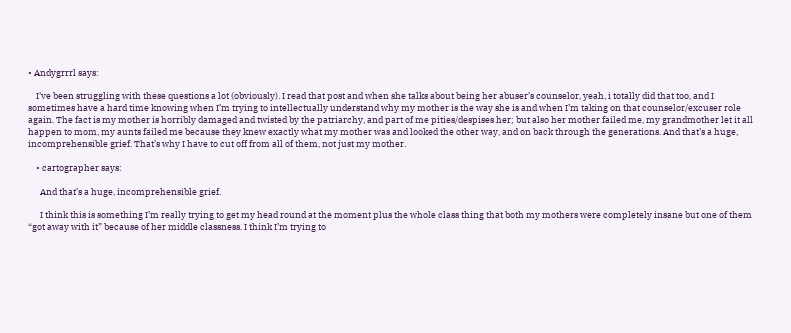• Andygrrrl says:

    I’ve been struggling with these questions a lot (obviously). I read that post and when she talks about being her abuser’s counselor, yeah, i totally did that too, and I sometimes have a hard time knowing when I’m trying to intellectually understand why my mother is the way she is and when I’m taking on that counselor/excuser role again. The fact is my mother is horribly damaged and twisted by the patriarchy, and part of me pities/despises her; but also her mother failed me, my grandmother let it all happen to mom, my aunts failed me because they knew exactly what my mother was and looked the other way, and on back through the generations. And that’s a huge, incomprehensible grief. That’s why I have to cut off from all of them, not just my mother.

    • cartographer says:

      And that’s a huge, incomprehensible grief.

      I think this is something I’m really trying to get my head round at the moment plus the whole class thing that both my mothers were completely insane but one of them “got away with it” because of her middle classness. I think I’m trying to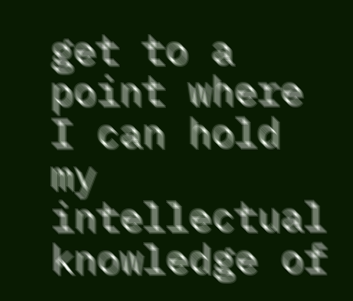get to a point where I can hold my intellectual knowledge of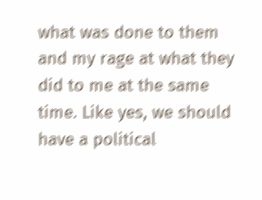what was done to them and my rage at what they did to me at the same time. Like yes, we should have a political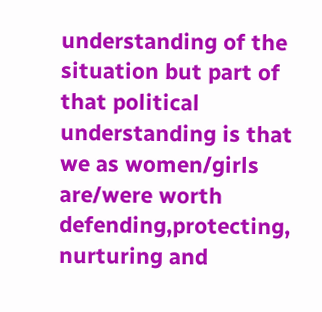understanding of the situation but part of that political understanding is that we as women/girls are/were worth defending,protecting, nurturing and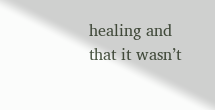healing and that it wasn’t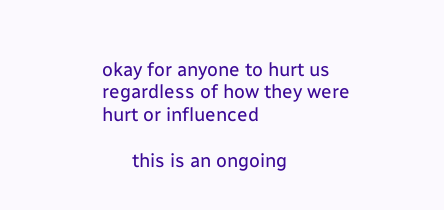okay for anyone to hurt us regardless of how they were hurt or influenced

      this is an ongoing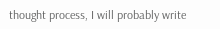thought process, I will probably write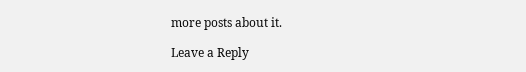more posts about it.

Leave a Reply